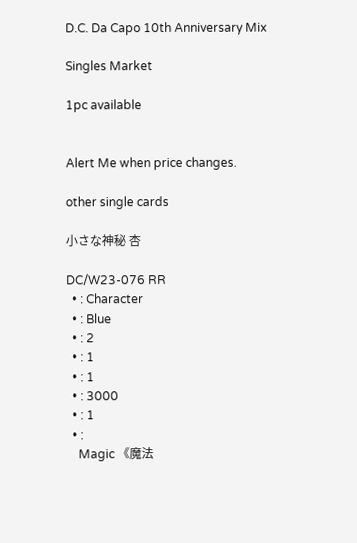D.C. Da Capo 10th Anniversary Mix

Singles Market

1pc available


Alert Me when price changes.

other single cards

小さな神秘 杏

DC/W23-076 RR
  • : Character
  • : Blue
  • : 2
  • : 1
  • : 1
  • : 3000
  • : 1
  • :
    Magic 《魔法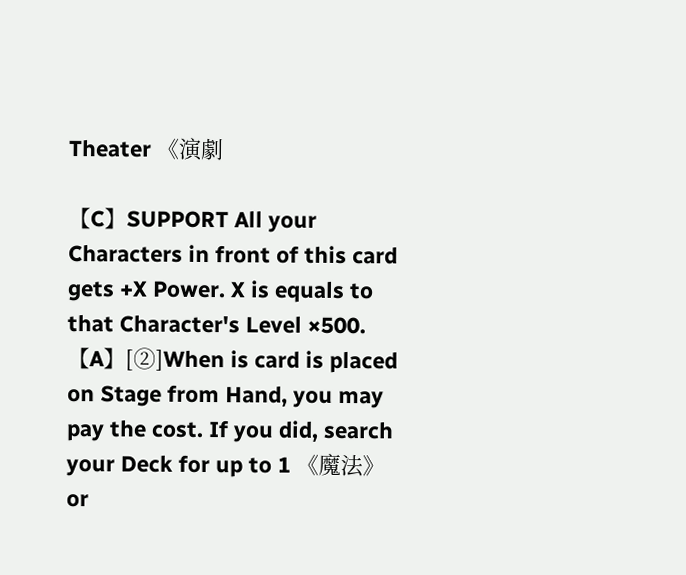Theater 《演劇

【C】SUPPORT All your Characters in front of this card gets +X Power. X is equals to that Character's Level ×500.
【A】[②]When is card is placed on Stage from Hand, you may pay the cost. If you did, search your Deck for up to 1 《魔法》 or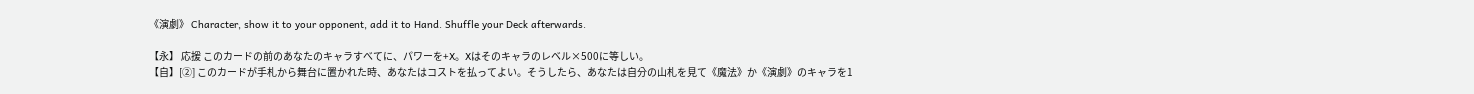《演劇》 Character, show it to your opponent, add it to Hand. Shuffle your Deck afterwards.

【永】 応援 このカードの前のあなたのキャラすべてに、パワーを+X。Xはそのキャラのレベル×500に等しい。
【自】[②] このカードが手札から舞台に置かれた時、あなたはコストを払ってよい。そうしたら、あなたは自分の山札を見て《魔法》か《演劇》のキャラを1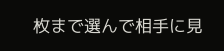枚まで選んで相手に見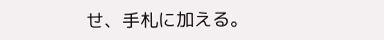せ、手札に加える。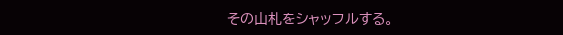その山札をシャッフルする。